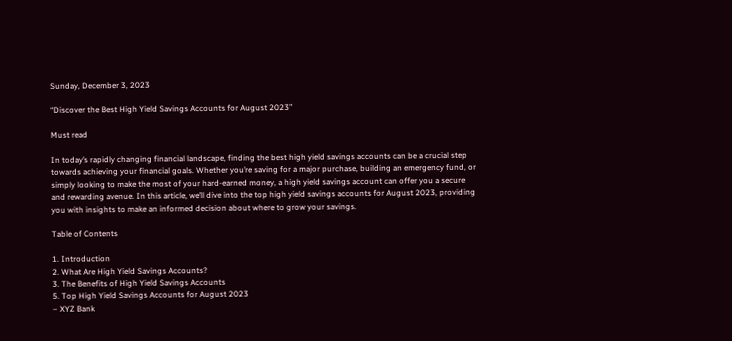Sunday, December 3, 2023

“Discover the Best High Yield Savings Accounts for August 2023”

Must read

In today’s rapidly changing financial landscape, finding the best high yield savings accounts can be a crucial step towards achieving your financial goals. Whether you’re saving for a major purchase, building an emergency fund, or simply looking to make the most of your hard-earned money, a high yield savings account can offer you a secure and rewarding avenue. In this article, we’ll dive into the top high yield savings accounts for August 2023, providing you with insights to make an informed decision about where to grow your savings.

Table of Contents

1. Introduction
2. What Are High Yield Savings Accounts?
3. The Benefits of High Yield Savings Accounts
5. Top High Yield Savings Accounts for August 2023
– XYZ Bank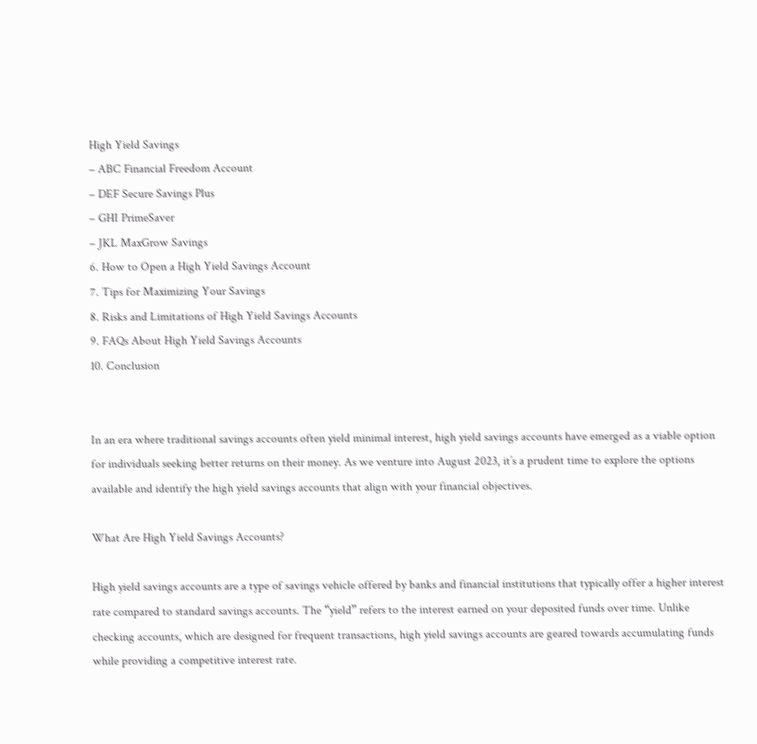High Yield Savings
– ABC Financial Freedom Account
– DEF Secure Savings Plus
– GHI PrimeSaver
– JKL MaxGrow Savings
6. How to Open a High Yield Savings Account
7. Tips for Maximizing Your Savings
8. Risks and Limitations of High Yield Savings Accounts
9. FAQs About High Yield Savings Accounts
10. Conclusion


In an era where traditional savings accounts often yield minimal interest, high yield savings accounts have emerged as a viable option for individuals seeking better returns on their money. As we venture into August 2023, it’s a prudent time to explore the options available and identify the high yield savings accounts that align with your financial objectives.

What Are High Yield Savings Accounts?

High yield savings accounts are a type of savings vehicle offered by banks and financial institutions that typically offer a higher interest rate compared to standard savings accounts. The “yield” refers to the interest earned on your deposited funds over time. Unlike checking accounts, which are designed for frequent transactions, high yield savings accounts are geared towards accumulating funds while providing a competitive interest rate.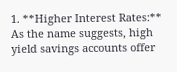1. **Higher Interest Rates:** As the name suggests, high yield savings accounts offer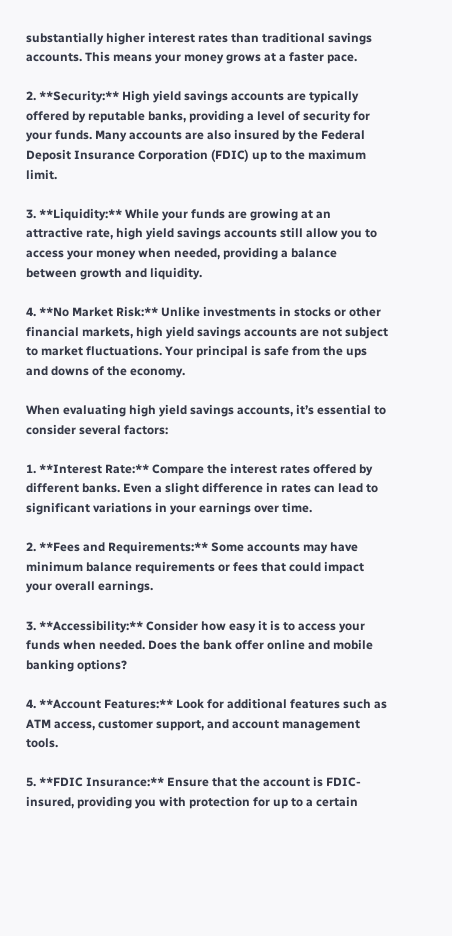substantially higher interest rates than traditional savings accounts. This means your money grows at a faster pace.

2. **Security:** High yield savings accounts are typically offered by reputable banks, providing a level of security for your funds. Many accounts are also insured by the Federal Deposit Insurance Corporation (FDIC) up to the maximum limit.

3. **Liquidity:** While your funds are growing at an attractive rate, high yield savings accounts still allow you to access your money when needed, providing a balance between growth and liquidity.

4. **No Market Risk:** Unlike investments in stocks or other financial markets, high yield savings accounts are not subject to market fluctuations. Your principal is safe from the ups and downs of the economy.

When evaluating high yield savings accounts, it’s essential to consider several factors:

1. **Interest Rate:** Compare the interest rates offered by different banks. Even a slight difference in rates can lead to significant variations in your earnings over time.

2. **Fees and Requirements:** Some accounts may have minimum balance requirements or fees that could impact your overall earnings.

3. **Accessibility:** Consider how easy it is to access your funds when needed. Does the bank offer online and mobile banking options?

4. **Account Features:** Look for additional features such as ATM access, customer support, and account management tools.

5. **FDIC Insurance:** Ensure that the account is FDIC-insured, providing you with protection for up to a certain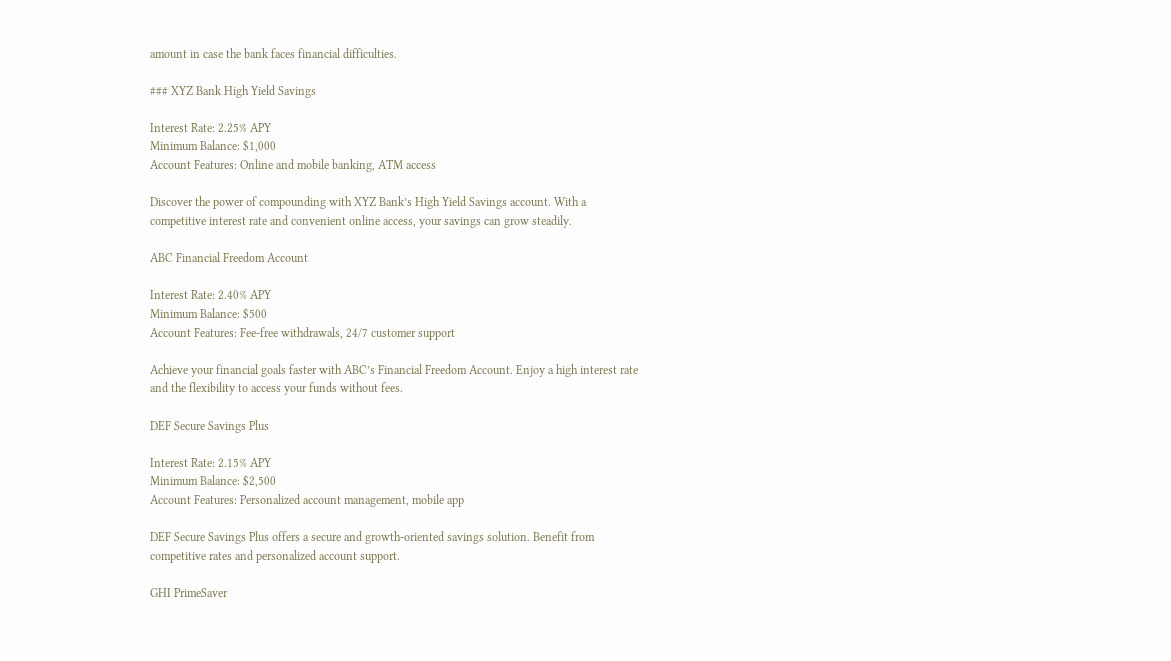amount in case the bank faces financial difficulties.

### XYZ Bank High Yield Savings

Interest Rate: 2.25% APY
Minimum Balance: $1,000
Account Features: Online and mobile banking, ATM access

Discover the power of compounding with XYZ Bank’s High Yield Savings account. With a competitive interest rate and convenient online access, your savings can grow steadily.

ABC Financial Freedom Account

Interest Rate: 2.40% APY
Minimum Balance: $500
Account Features: Fee-free withdrawals, 24/7 customer support

Achieve your financial goals faster with ABC’s Financial Freedom Account. Enjoy a high interest rate and the flexibility to access your funds without fees.

DEF Secure Savings Plus

Interest Rate: 2.15% APY
Minimum Balance: $2,500
Account Features: Personalized account management, mobile app

DEF Secure Savings Plus offers a secure and growth-oriented savings solution. Benefit from competitive rates and personalized account support.

GHI PrimeSaver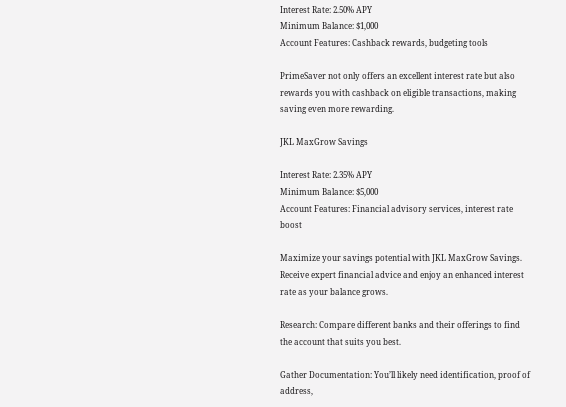Interest Rate: 2.50% APY
Minimum Balance: $1,000
Account Features: Cashback rewards, budgeting tools

PrimeSaver not only offers an excellent interest rate but also rewards you with cashback on eligible transactions, making saving even more rewarding.

JKL MaxGrow Savings

Interest Rate: 2.35% APY
Minimum Balance: $5,000
Account Features: Financial advisory services, interest rate boost

Maximize your savings potential with JKL MaxGrow Savings. Receive expert financial advice and enjoy an enhanced interest rate as your balance grows.

Research: Compare different banks and their offerings to find the account that suits you best.

Gather Documentation: You’ll likely need identification, proof of address,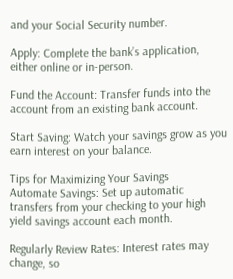and your Social Security number.

Apply: Complete the bank’s application, either online or in-person.

Fund the Account: Transfer funds into the account from an existing bank account.

Start Saving: Watch your savings grow as you earn interest on your balance.

Tips for Maximizing Your Savings
Automate Savings: Set up automatic transfers from your checking to your high yield savings account each month.

Regularly Review Rates: Interest rates may change, so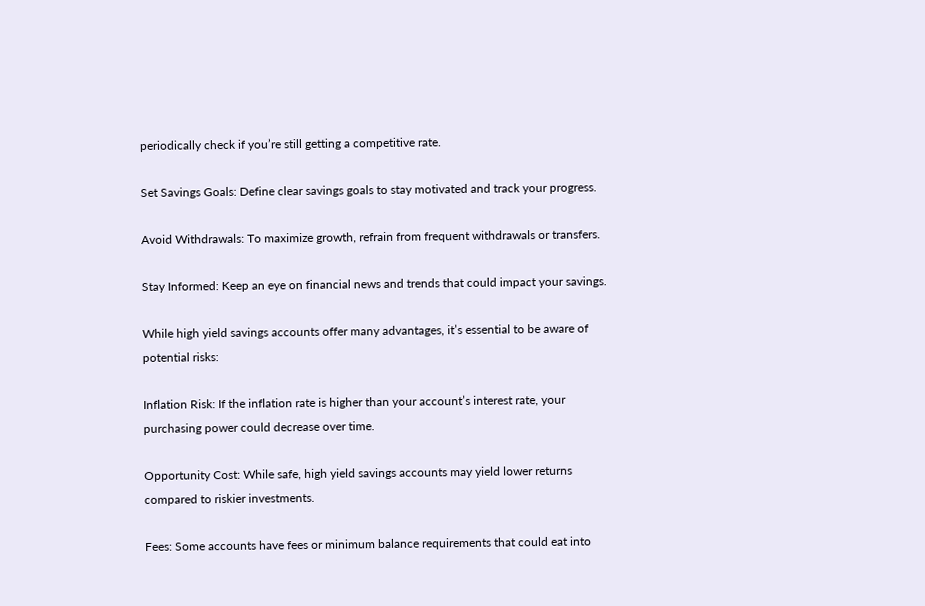periodically check if you’re still getting a competitive rate.

Set Savings Goals: Define clear savings goals to stay motivated and track your progress.

Avoid Withdrawals: To maximize growth, refrain from frequent withdrawals or transfers.

Stay Informed: Keep an eye on financial news and trends that could impact your savings.

While high yield savings accounts offer many advantages, it’s essential to be aware of potential risks:

Inflation Risk: If the inflation rate is higher than your account’s interest rate, your purchasing power could decrease over time.

Opportunity Cost: While safe, high yield savings accounts may yield lower returns compared to riskier investments.

Fees: Some accounts have fees or minimum balance requirements that could eat into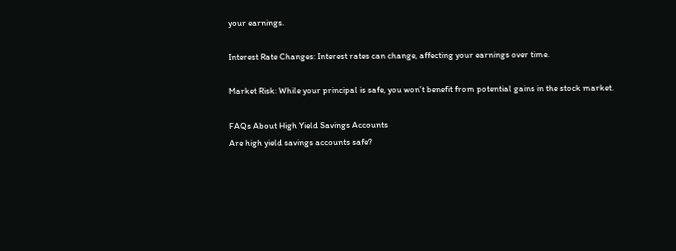your earnings.

Interest Rate Changes: Interest rates can change, affecting your earnings over time.

Market Risk: While your principal is safe, you won’t benefit from potential gains in the stock market.

FAQs About High Yield Savings Accounts
Are high yield savings accounts safe?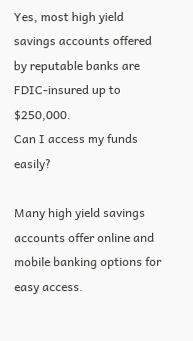Yes, most high yield savings accounts offered by reputable banks are FDIC-insured up to $250,000.
Can I access my funds easily?

Many high yield savings accounts offer online and mobile banking options for easy access.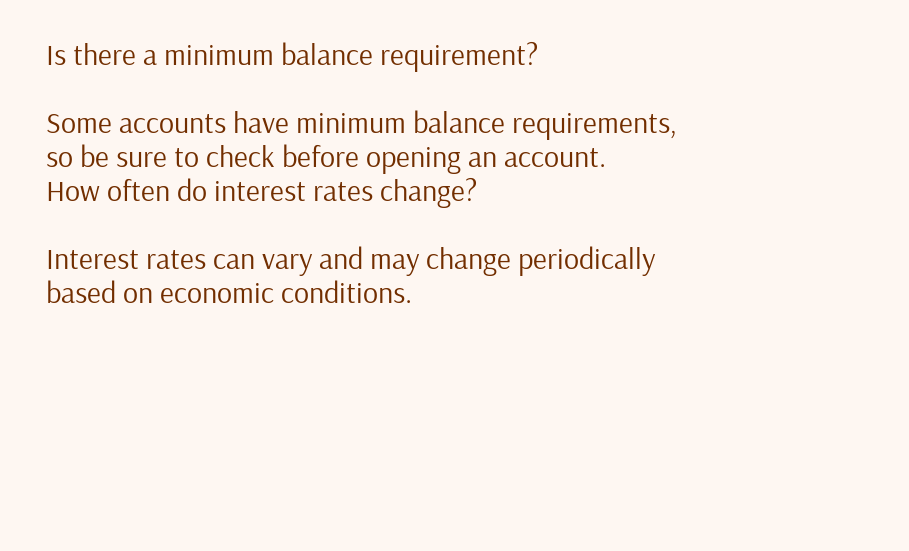Is there a minimum balance requirement?

Some accounts have minimum balance requirements, so be sure to check before opening an account.
How often do interest rates change?

Interest rates can vary and may change periodically based on economic conditions.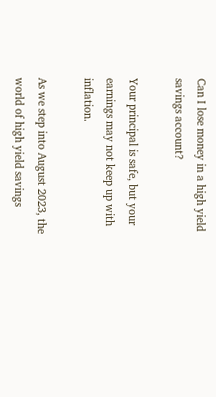Can I lose money in a high yield savings account?

Your principal is safe, but your earnings may not keep up with inflation.

As we step into August 2023, the world of high yield savings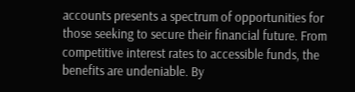accounts presents a spectrum of opportunities for those seeking to secure their financial future. From competitive interest rates to accessible funds, the benefits are undeniable. By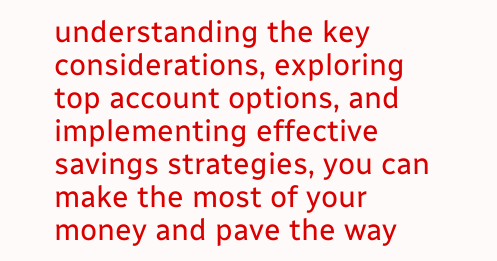understanding the key considerations, exploring top account options, and implementing effective savings strategies, you can make the most of your money and pave the way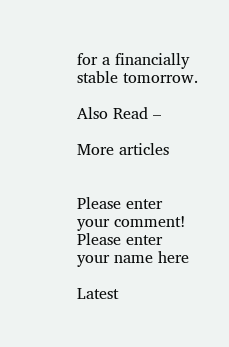for a financially stable tomorrow.

Also Read –

More articles


Please enter your comment!
Please enter your name here

Latest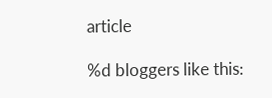article

%d bloggers like this: